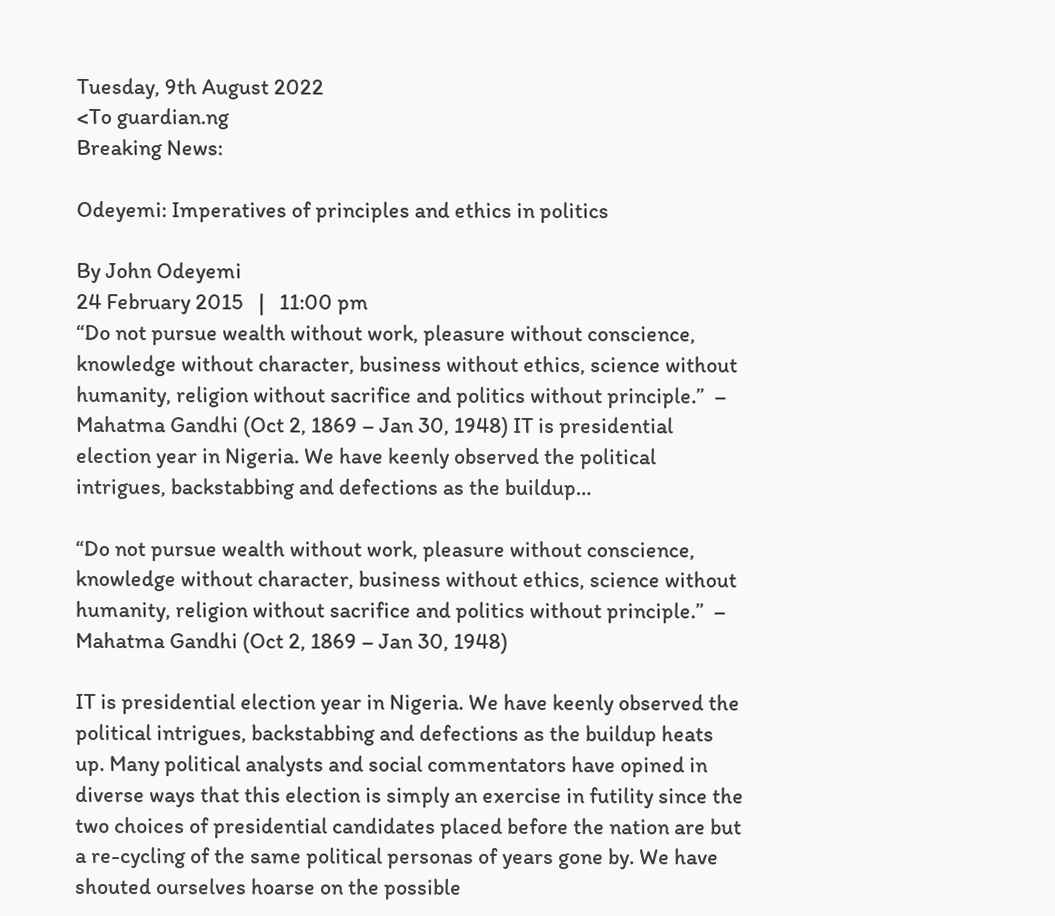Tuesday, 9th August 2022
<To guardian.ng
Breaking News:

Odeyemi: Imperatives of principles and ethics in politics

By John Odeyemi
24 February 2015   |   11:00 pm
“Do not pursue wealth without work, pleasure without conscience, knowledge without character, business without ethics, science without humanity, religion without sacrifice and politics without principle.”  – Mahatma Gandhi (Oct 2, 1869 – Jan 30, 1948) IT is presidential election year in Nigeria. We have keenly observed the political intrigues, backstabbing and defections as the buildup…

“Do not pursue wealth without work, pleasure without conscience, knowledge without character, business without ethics, science without humanity, religion without sacrifice and politics without principle.”  – Mahatma Gandhi (Oct 2, 1869 – Jan 30, 1948)

IT is presidential election year in Nigeria. We have keenly observed the political intrigues, backstabbing and defections as the buildup heats up. Many political analysts and social commentators have opined in diverse ways that this election is simply an exercise in futility since the two choices of presidential candidates placed before the nation are but a re-cycling of the same political personas of years gone by. We have shouted ourselves hoarse on the possible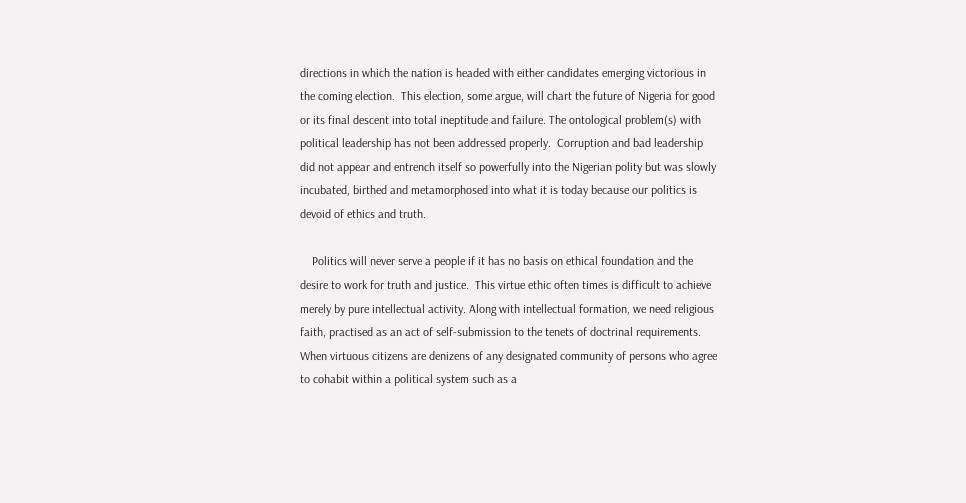directions in which the nation is headed with either candidates emerging victorious in the coming election.  This election, some argue, will chart the future of Nigeria for good or its final descent into total ineptitude and failure. The ontological problem(s) with political leadership has not been addressed properly.  Corruption and bad leadership did not appear and entrench itself so powerfully into the Nigerian polity but was slowly incubated, birthed and metamorphosed into what it is today because our politics is devoid of ethics and truth.

    Politics will never serve a people if it has no basis on ethical foundation and the desire to work for truth and justice.  This virtue ethic often times is difficult to achieve merely by pure intellectual activity. Along with intellectual formation, we need religious faith, practised as an act of self-submission to the tenets of doctrinal requirements. When virtuous citizens are denizens of any designated community of persons who agree to cohabit within a political system such as a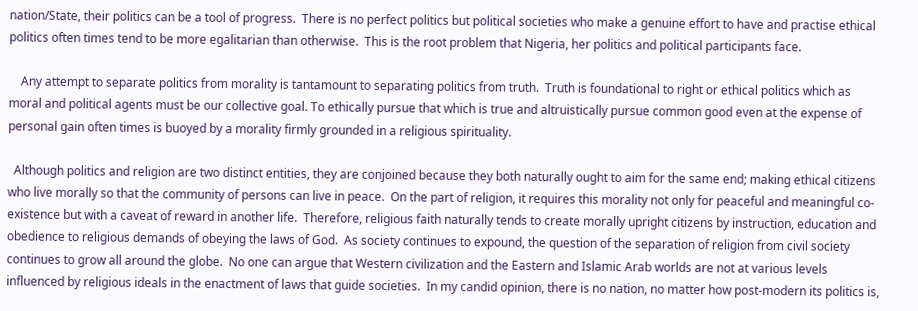nation/State, their politics can be a tool of progress.  There is no perfect politics but political societies who make a genuine effort to have and practise ethical politics often times tend to be more egalitarian than otherwise.  This is the root problem that Nigeria, her politics and political participants face.

    Any attempt to separate politics from morality is tantamount to separating politics from truth.  Truth is foundational to right or ethical politics which as moral and political agents must be our collective goal. To ethically pursue that which is true and altruistically pursue common good even at the expense of personal gain often times is buoyed by a morality firmly grounded in a religious spirituality.

  Although politics and religion are two distinct entities, they are conjoined because they both naturally ought to aim for the same end; making ethical citizens who live morally so that the community of persons can live in peace.  On the part of religion, it requires this morality not only for peaceful and meaningful co-existence but with a caveat of reward in another life.  Therefore, religious faith naturally tends to create morally upright citizens by instruction, education and obedience to religious demands of obeying the laws of God.  As society continues to expound, the question of the separation of religion from civil society continues to grow all around the globe.  No one can argue that Western civilization and the Eastern and Islamic Arab worlds are not at various levels influenced by religious ideals in the enactment of laws that guide societies.  In my candid opinion, there is no nation, no matter how post-modern its politics is,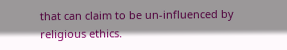that can claim to be un-influenced by religious ethics.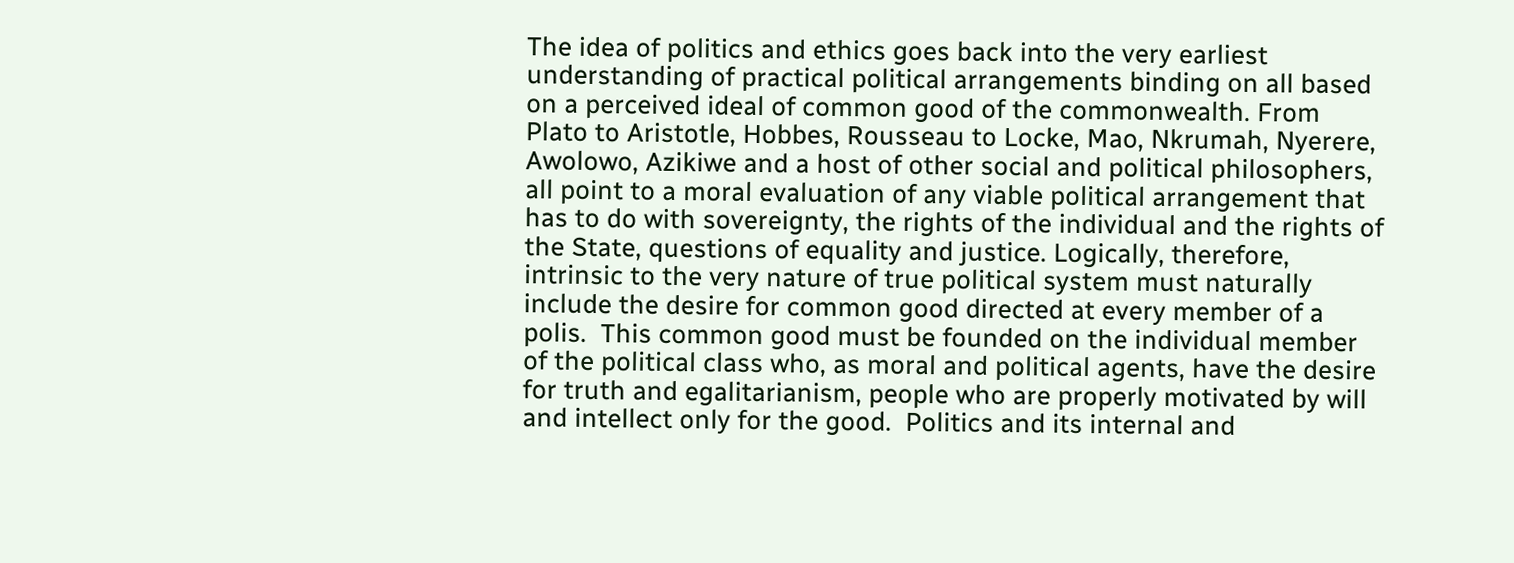The idea of politics and ethics goes back into the very earliest understanding of practical political arrangements binding on all based on a perceived ideal of common good of the commonwealth. From Plato to Aristotle, Hobbes, Rousseau to Locke, Mao, Nkrumah, Nyerere, Awolowo, Azikiwe and a host of other social and political philosophers, all point to a moral evaluation of any viable political arrangement that has to do with sovereignty, the rights of the individual and the rights of the State, questions of equality and justice. Logically, therefore, intrinsic to the very nature of true political system must naturally include the desire for common good directed at every member of a polis.  This common good must be founded on the individual member of the political class who, as moral and political agents, have the desire for truth and egalitarianism, people who are properly motivated by will and intellect only for the good.  Politics and its internal and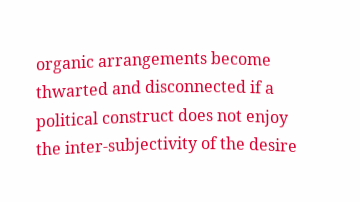organic arrangements become thwarted and disconnected if a political construct does not enjoy the inter-subjectivity of the desire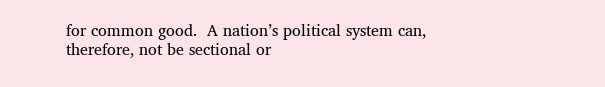for common good.  A nation’s political system can, therefore, not be sectional or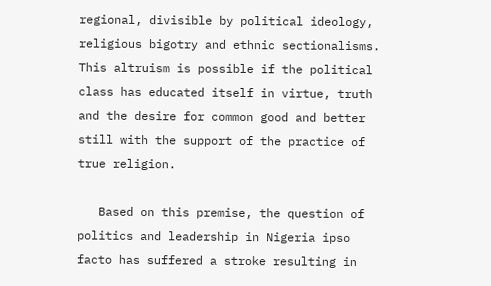regional, divisible by political ideology, religious bigotry and ethnic sectionalisms. This altruism is possible if the political class has educated itself in virtue, truth and the desire for common good and better still with the support of the practice of true religion.

   Based on this premise, the question of politics and leadership in Nigeria ipso facto has suffered a stroke resulting in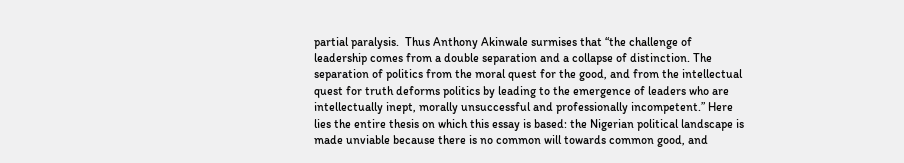partial paralysis.  Thus Anthony Akinwale surmises that “the challenge of leadership comes from a double separation and a collapse of distinction. The separation of politics from the moral quest for the good, and from the intellectual quest for truth deforms politics by leading to the emergence of leaders who are intellectually inept, morally unsuccessful and professionally incompetent.” Here lies the entire thesis on which this essay is based: the Nigerian political landscape is made unviable because there is no common will towards common good, and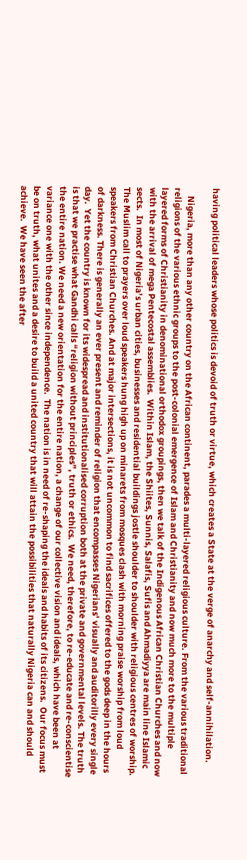having political leaders whose politics is devoid of truth or virtue, which creates a State at the verge of anarchy and self-annihilation.

    Nigeria, more than any other country on the African continent, parades a multi-layered religious culture. From the various traditional religions of the various ethnic groups to the post-colonial emergence of Islam and Christianity and now much more to the multiple layered forms of Christianity in denominational orthodox groupings, then we talk of the Indigenous African Christian Churches and now with the arrival of mega Pentecostal assemblies.  Within Islam, the Shiites, Sunnis, Salafis, Sufis and Ahmadiyya are main line Islamic sects.  In most of Nigeria’s urban cities, businesses and residential buildings jostle shoulder to shoulder with religious centres of worship.  The Muslim call to prayers over loud speakers hung high up on minarets from mosques clash with morning praise worship from loud speakers from Christian Churches. And at major intersections, it is not uncommon to find sacrifices offered to the gods deep in the hours of darkness. There is generally an ever present and reminder of religion that encompasses Nigerians’ visually and auditorilly every single day.  Yet the country is known for its widespread and institutionalised corruption both at the private and governmental levels. The truth is that we practise what Gandhi calls “religion without principles”, truth or ethics.  We need, therefore, to re-educate and re-conscientise the entire nation. We need a new orientation for the entire nation, a change of our collective vision and ideals, which have been at variance one with the other since independence.  The nation is in need of re-shaping the ideals and habits of its citizens.  Our focus must be on truth, what unites and a desire to build a united country that will attain the possibilities that naturally Nigeria can and should achieve.  We have seen the after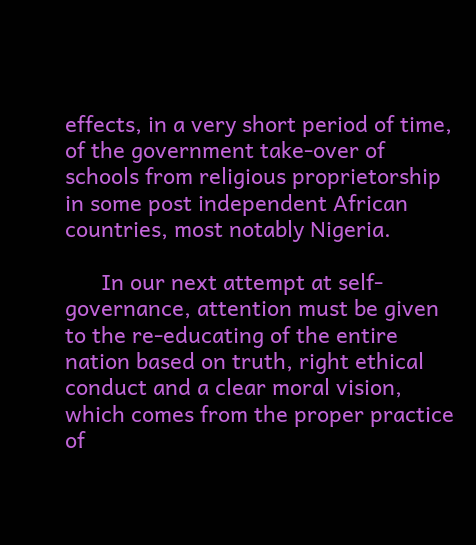effects, in a very short period of time, of the government take-over of schools from religious proprietorship in some post independent African countries, most notably Nigeria.

      In our next attempt at self-governance, attention must be given to the re-educating of the entire nation based on truth, right ethical conduct and a clear moral vision, which comes from the proper practice of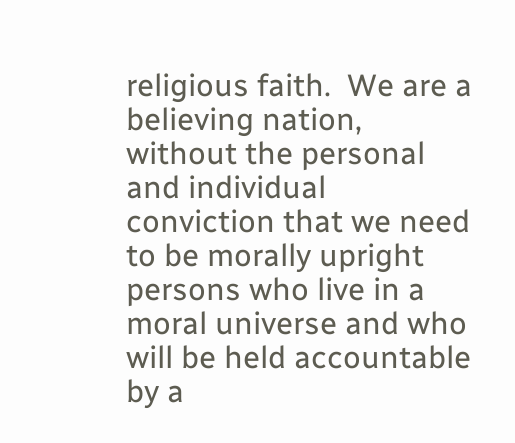religious faith.  We are a believing nation, without the personal and individual conviction that we need to be morally upright persons who live in a moral universe and who will be held accountable by a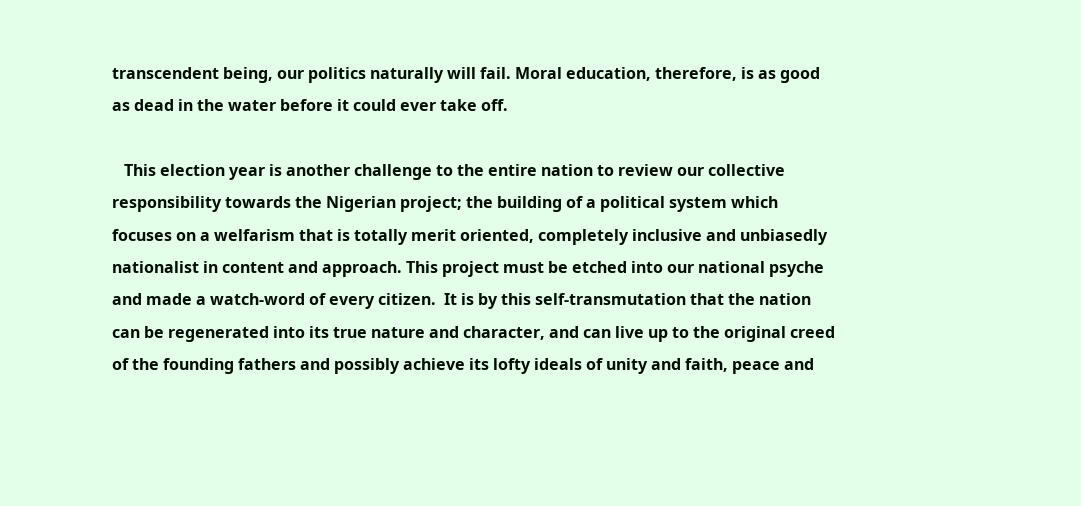transcendent being, our politics naturally will fail. Moral education, therefore, is as good as dead in the water before it could ever take off.

   This election year is another challenge to the entire nation to review our collective responsibility towards the Nigerian project; the building of a political system which focuses on a welfarism that is totally merit oriented, completely inclusive and unbiasedly nationalist in content and approach. This project must be etched into our national psyche and made a watch-word of every citizen.  It is by this self-transmutation that the nation can be regenerated into its true nature and character, and can live up to the original creed of the founding fathers and possibly achieve its lofty ideals of unity and faith, peace and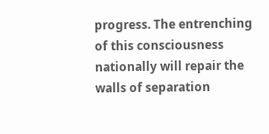progress. The entrenching of this consciousness nationally will repair the walls of separation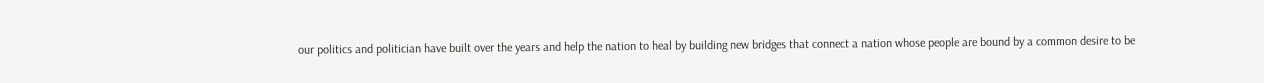our politics and politician have built over the years and help the nation to heal by building new bridges that connect a nation whose people are bound by a common desire to be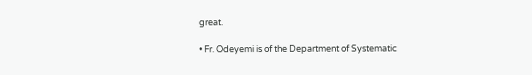great.

• Fr. Odeyemi is of the Department of Systematic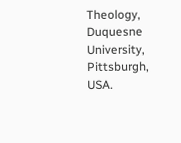Theology, Duquesne University, Pittsburgh, USA.